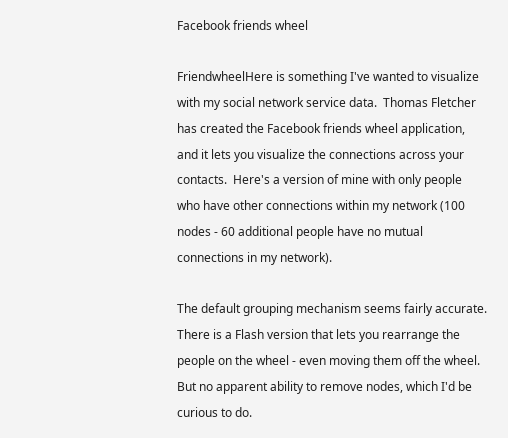Facebook friends wheel

FriendwheelHere is something I've wanted to visualize with my social network service data.  Thomas Fletcher has created the Facebook friends wheel application, and it lets you visualize the connections across your contacts.  Here's a version of mine with only people who have other connections within my network (100 nodes - 60 additional people have no mutual connections in my network).

The default grouping mechanism seems fairly accurate.  There is a Flash version that lets you rearrange the people on the wheel - even moving them off the wheel.  But no apparent ability to remove nodes, which I'd be curious to do.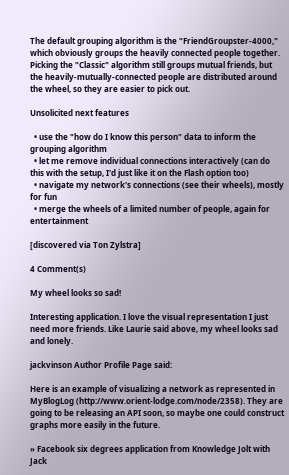The default grouping algorithm is the "FriendGroupster-4000," which obviously groups the heavily connected people together.  Picking the "Classic" algorithm still groups mutual friends, but the heavily-mutually-connected people are distributed around the wheel, so they are easier to pick out.

Unsolicited next features

  • use the "how do I know this person" data to inform the grouping algorithm
  • let me remove individual connections interactively (can do this with the setup, I'd just like it on the Flash option too)
  • navigate my network's connections (see their wheels), mostly for fun
  • merge the wheels of a limited number of people, again for entertainment

[discovered via Ton Zylstra]

4 Comment(s)

My wheel looks so sad!

Interesting application. I love the visual representation I just need more friends. Like Laurie said above, my wheel looks sad and lonely.

jackvinson Author Profile Page said:

Here is an example of visualizing a network as represented in MyBlogLog (http://www.orient-lodge.com/node/2358). They are going to be releasing an API soon, so maybe one could construct graphs more easily in the future.

» Facebook six degrees application from Knowledge Jolt with Jack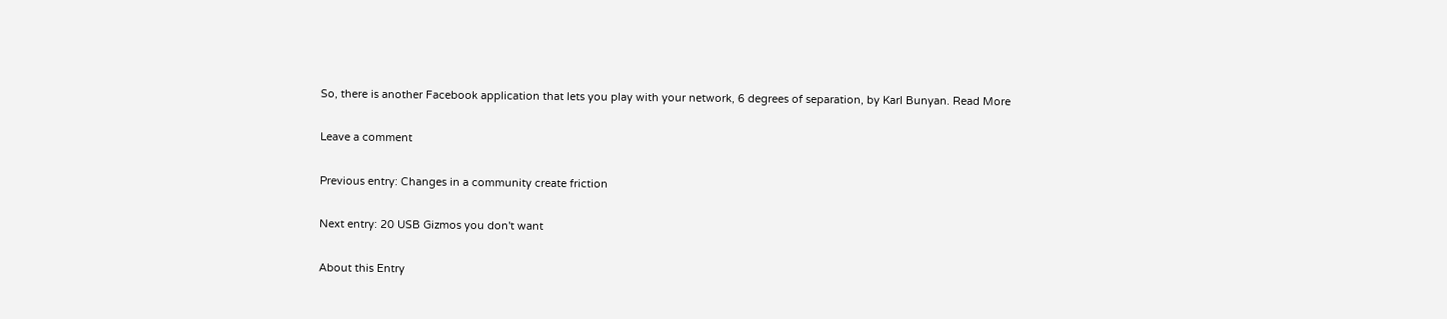So, there is another Facebook application that lets you play with your network, 6 degrees of separation, by Karl Bunyan. Read More

Leave a comment

Previous entry: Changes in a community create friction

Next entry: 20 USB Gizmos you don't want

About this Entry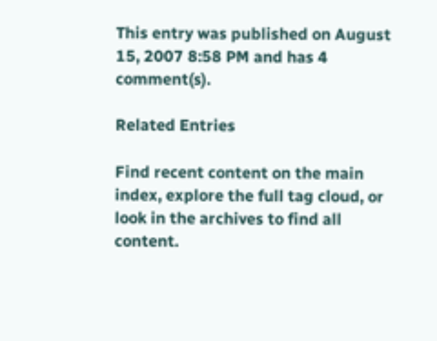This entry was published on August 15, 2007 8:58 PM and has 4 comment(s).

Related Entries

Find recent content on the main index, explore the full tag cloud, or look in the archives to find all content.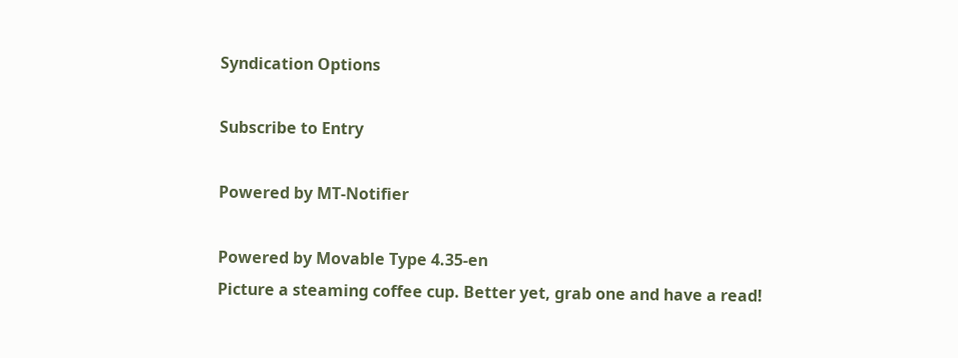Syndication Options

Subscribe to Entry

Powered by MT-Notifier

Powered by Movable Type 4.35-en
Picture a steaming coffee cup. Better yet, grab one and have a read!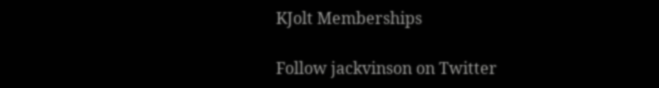KJolt Memberships

Follow jackvinson on Twitter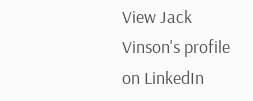View Jack Vinson's profile on LinkedIn